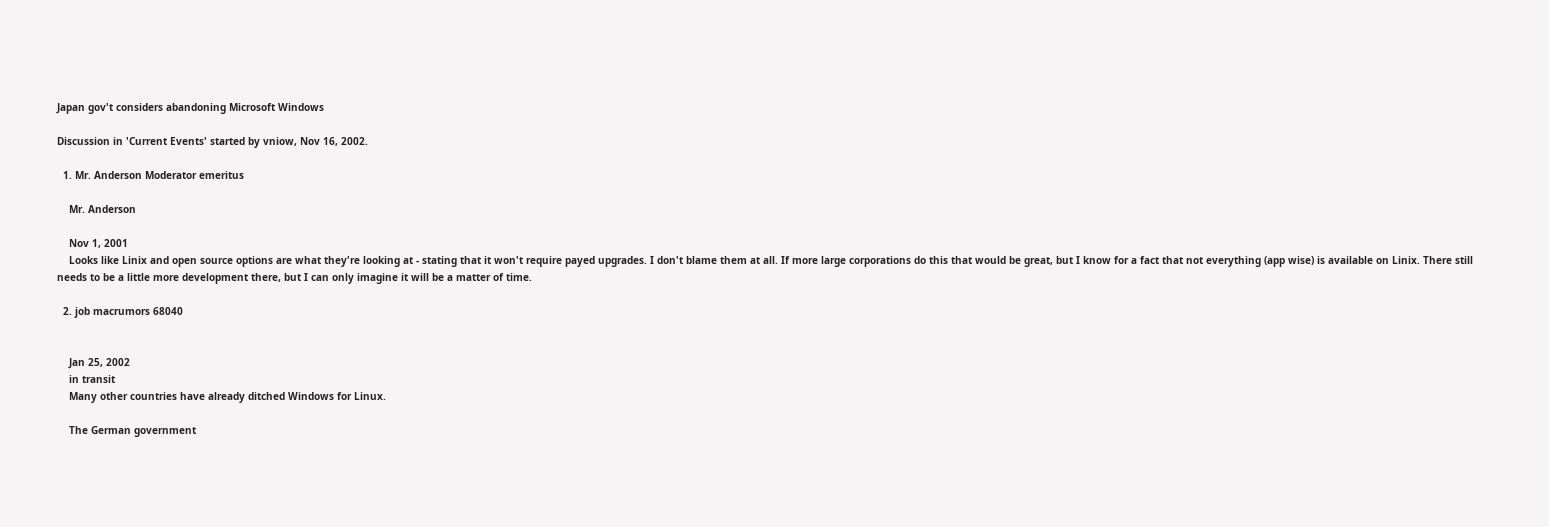Japan gov't considers abandoning Microsoft Windows

Discussion in 'Current Events' started by vniow, Nov 16, 2002.

  1. Mr. Anderson Moderator emeritus

    Mr. Anderson

    Nov 1, 2001
    Looks like Linix and open source options are what they're looking at - stating that it won't require payed upgrades. I don't blame them at all. If more large corporations do this that would be great, but I know for a fact that not everything (app wise) is available on Linix. There still needs to be a little more development there, but I can only imagine it will be a matter of time.

  2. job macrumors 68040


    Jan 25, 2002
    in transit
    Many other countries have already ditched Windows for Linux.

    The German government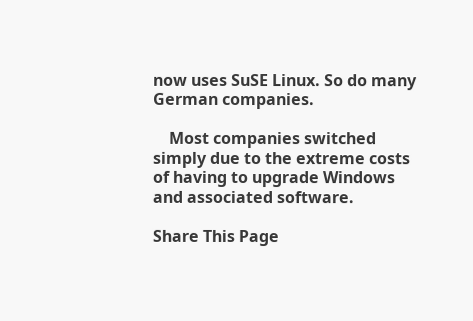now uses SuSE Linux. So do many German companies.

    Most companies switched simply due to the extreme costs of having to upgrade Windows and associated software.

Share This Page